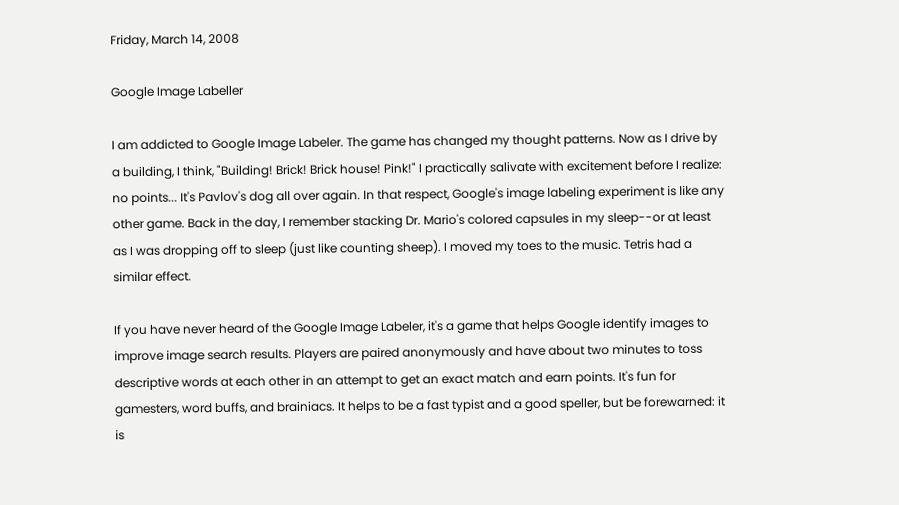Friday, March 14, 2008

Google Image Labeller

I am addicted to Google Image Labeler. The game has changed my thought patterns. Now as I drive by a building, I think, "Building! Brick! Brick house! Pink!" I practically salivate with excitement before I realize: no points... It's Pavlov's dog all over again. In that respect, Google's image labeling experiment is like any other game. Back in the day, I remember stacking Dr. Mario's colored capsules in my sleep--or at least as I was dropping off to sleep (just like counting sheep). I moved my toes to the music. Tetris had a similar effect.

If you have never heard of the Google Image Labeler, it's a game that helps Google identify images to improve image search results. Players are paired anonymously and have about two minutes to toss descriptive words at each other in an attempt to get an exact match and earn points. It's fun for gamesters, word buffs, and brainiacs. It helps to be a fast typist and a good speller, but be forewarned: it is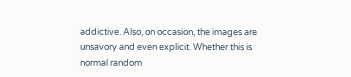addictive. Also, on occasion, the images are unsavory and even explicit. Whether this is normal random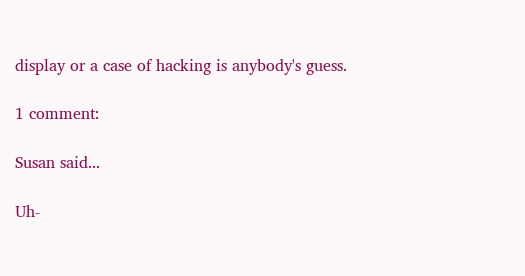display or a case of hacking is anybody's guess.

1 comment:

Susan said...

Uh-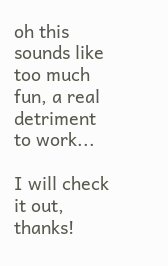oh this sounds like too much fun, a real detriment to work...

I will check it out, thanks!